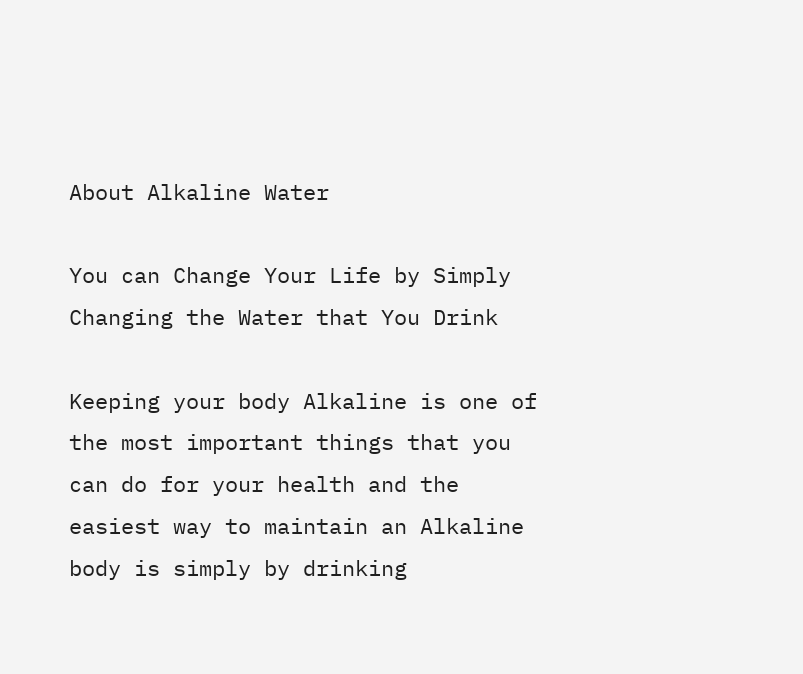About Alkaline Water

You can Change Your Life by Simply Changing the Water that You Drink

Keeping your body Alkaline is one of the most important things that you can do for your health and the easiest way to maintain an Alkaline body is simply by drinking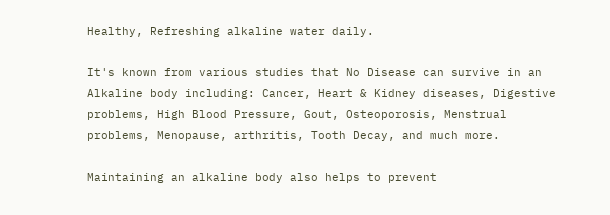Healthy, Refreshing alkaline water daily.

It's known from various studies that No Disease can survive in an Alkaline body including: Cancer, Heart & Kidney diseases, Digestive problems, High Blood Pressure, Gout, Osteoporosis, Menstrual problems, Menopause, arthritis, Tooth Decay, and much more.

Maintaining an alkaline body also helps to prevent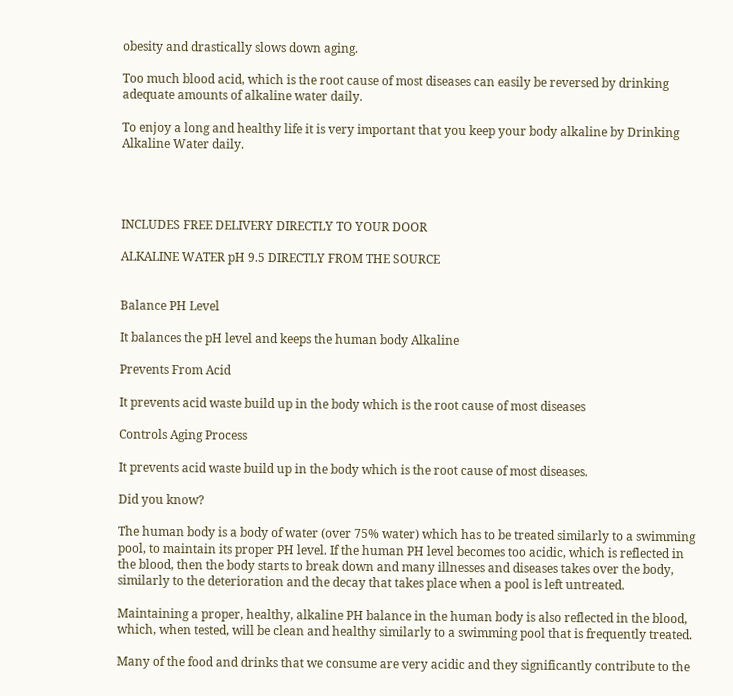obesity and drastically slows down aging.

Too much blood acid, which is the root cause of most diseases can easily be reversed by drinking adequate amounts of alkaline water daily.

To enjoy a long and healthy life it is very important that you keep your body alkaline by Drinking Alkaline Water daily.




INCLUDES FREE DELIVERY DIRECTLY TO YOUR DOOR

ALKALINE WATER pH 9.5 DIRECTLY FROM THE SOURCE


Balance PH Level

It balances the pH level and keeps the human body Alkaline

Prevents From Acid

It prevents acid waste build up in the body which is the root cause of most diseases

Controls Aging Process

It prevents acid waste build up in the body which is the root cause of most diseases.

Did you know?

The human body is a body of water (over 75% water) which has to be treated similarly to a swimming pool, to maintain its proper PH level. If the human PH level becomes too acidic, which is reflected in the blood, then the body starts to break down and many illnesses and diseases takes over the body, similarly to the deterioration and the decay that takes place when a pool is left untreated.

Maintaining a proper, healthy, alkaline PH balance in the human body is also reflected in the blood, which, when tested, will be clean and healthy similarly to a swimming pool that is frequently treated.

Many of the food and drinks that we consume are very acidic and they significantly contribute to the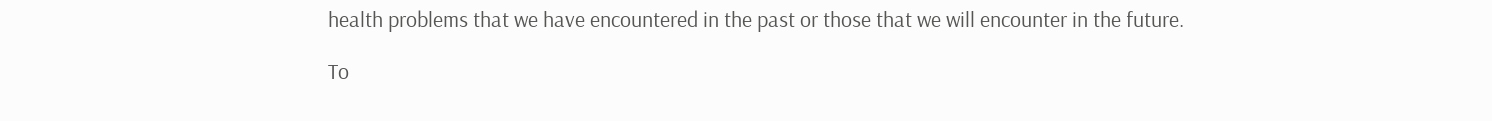health problems that we have encountered in the past or those that we will encounter in the future.

To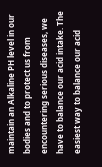maintain an Alkaline PH level in our bodies and to protect us from encountering serious diseases, we have to balance our acid intake. The easiest way to balance our acid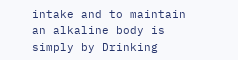intake and to maintain an alkaline body is simply by Drinking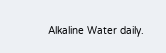Alkaline Water daily.